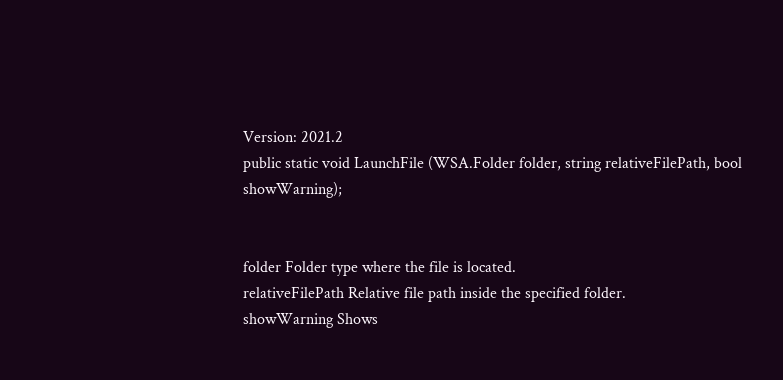Version: 2021.2
public static void LaunchFile (WSA.Folder folder, string relativeFilePath, bool showWarning);


folder Folder type where the file is located.
relativeFilePath Relative file path inside the specified folder.
showWarning Shows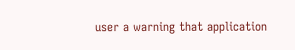user a warning that application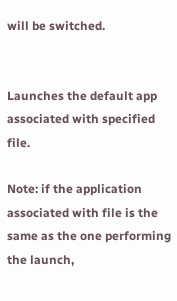will be switched.


Launches the default app associated with specified file.

Note: if the application associated with file is the same as the one performing the launch,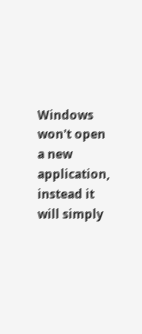Windows won't open a new application, instead it will simply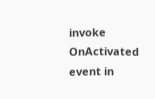invoke OnActivated event in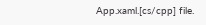App.xaml.[cs/cpp] file.